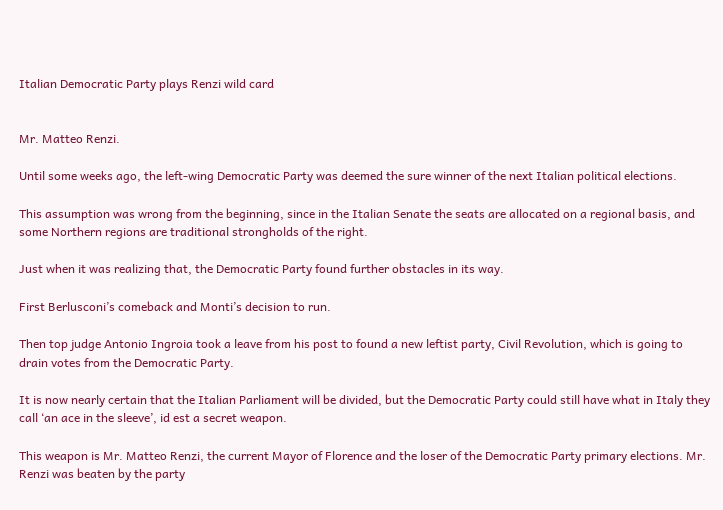Italian Democratic Party plays Renzi wild card


Mr. Matteo Renzi.

Until some weeks ago, the left-wing Democratic Party was deemed the sure winner of the next Italian political elections.

This assumption was wrong from the beginning, since in the Italian Senate the seats are allocated on a regional basis, and some Northern regions are traditional strongholds of the right.

Just when it was realizing that, the Democratic Party found further obstacles in its way.

First Berlusconi’s comeback and Monti’s decision to run.

Then top judge Antonio Ingroia took a leave from his post to found a new leftist party, Civil Revolution, which is going to drain votes from the Democratic Party.

It is now nearly certain that the Italian Parliament will be divided, but the Democratic Party could still have what in Italy they call ‘an ace in the sleeve’, id est a secret weapon.

This weapon is Mr. Matteo Renzi, the current Mayor of Florence and the loser of the Democratic Party primary elections. Mr. Renzi was beaten by the party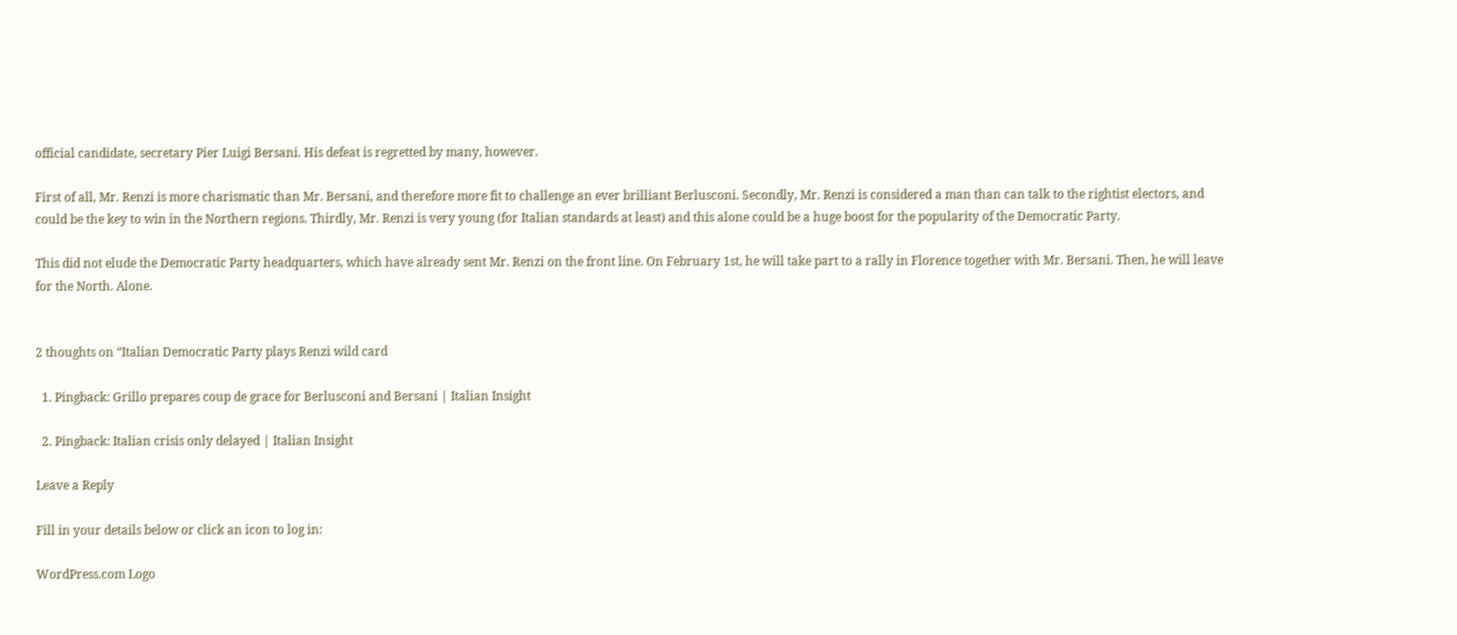official candidate, secretary Pier Luigi Bersani. His defeat is regretted by many, however.

First of all, Mr. Renzi is more charismatic than Mr. Bersani, and therefore more fit to challenge an ever brilliant Berlusconi. Secondly, Mr. Renzi is considered a man than can talk to the rightist electors, and could be the key to win in the Northern regions. Thirdly, Mr. Renzi is very young (for Italian standards at least) and this alone could be a huge boost for the popularity of the Democratic Party.

This did not elude the Democratic Party headquarters, which have already sent Mr. Renzi on the front line. On February 1st, he will take part to a rally in Florence together with Mr. Bersani. Then, he will leave for the North. Alone.


2 thoughts on “Italian Democratic Party plays Renzi wild card

  1. Pingback: Grillo prepares coup de grace for Berlusconi and Bersani | Italian Insight

  2. Pingback: Italian crisis only delayed | Italian Insight

Leave a Reply

Fill in your details below or click an icon to log in:

WordPress.com Logo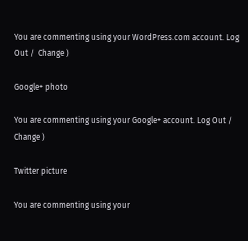You are commenting using your WordPress.com account. Log Out /  Change )

Google+ photo

You are commenting using your Google+ account. Log Out /  Change )

Twitter picture

You are commenting using your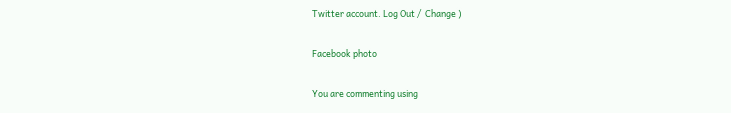Twitter account. Log Out /  Change )

Facebook photo

You are commenting using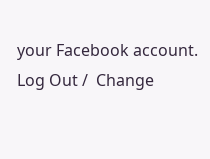your Facebook account. Log Out /  Change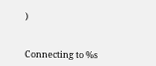)


Connecting to %s